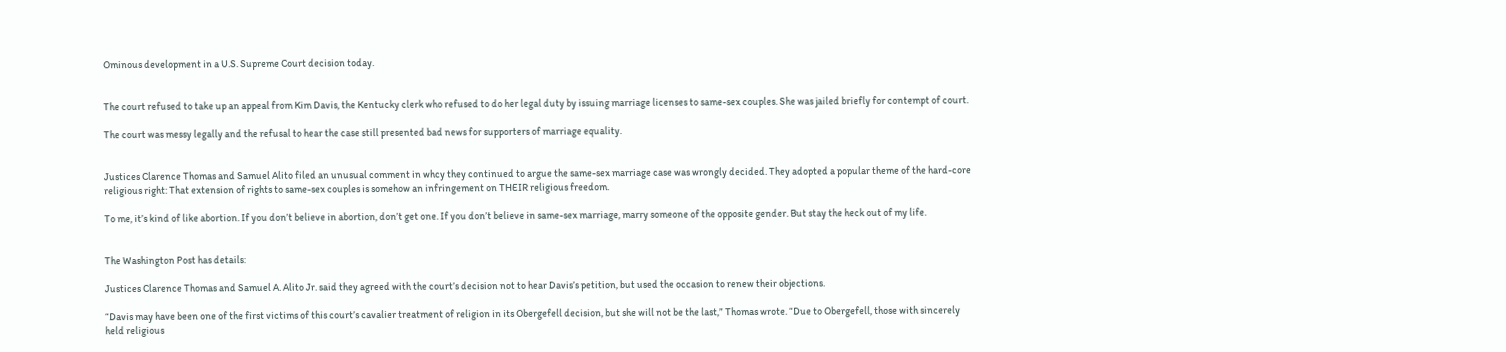Ominous development in a U.S. Supreme Court decision today.


The court refused to take up an appeal from Kim Davis, the Kentucky clerk who refused to do her legal duty by issuing marriage licenses to same-sex couples. She was jailed briefly for contempt of court.

The court was messy legally and the refusal to hear the case still presented bad news for supporters of marriage equality.


Justices Clarence Thomas and Samuel Alito filed an unusual comment in whcy they continued to argue the same-sex marriage case was wrongly decided. They adopted a popular theme of the hard-core religious right: That extension of rights to same-sex couples is somehow an infringement on THEIR religious freedom.

To me, it’s kind of like abortion. If you don’t believe in abortion, don’t get one. If you don’t believe in same-sex marriage, marry someone of the opposite gender. But stay the heck out of my life.


The Washington Post has details:

Justices Clarence Thomas and Samuel A. Alito Jr. said they agreed with the court’s decision not to hear Davis’s petition, but used the occasion to renew their objections.

“Davis may have been one of the first victims of this court’s cavalier treatment of religion in its Obergefell decision, but she will not be the last,” Thomas wrote. “Due to Obergefell, those with sincerely held religious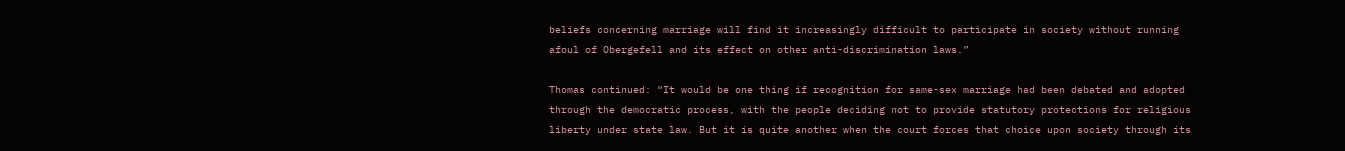beliefs concerning marriage will find it increasingly difficult to participate in society without running afoul of Obergefell and its effect on other anti-discrimination laws.”

Thomas continued: “It would be one thing if recognition for same-sex marriage had been debated and adopted through the democratic process, with the people deciding not to provide statutory protections for religious liberty under state law. But it is quite another when the court forces that choice upon society through its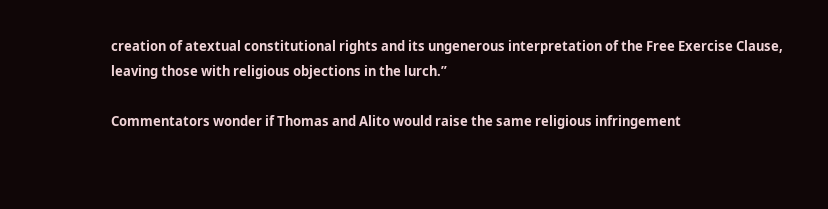creation of atextual constitutional rights and its ungenerous interpretation of the Free Exercise Clause, leaving those with religious objections in the lurch.”

Commentators wonder if Thomas and Alito would raise the same religious infringement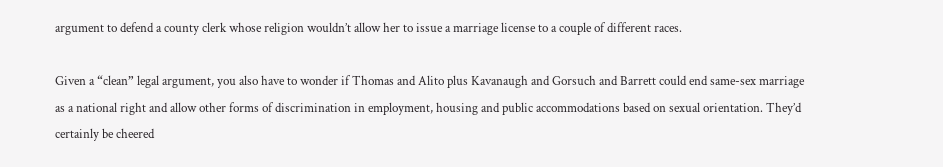argument to defend a county clerk whose religion wouldn’t allow her to issue a marriage license to a couple of different races.

Given a “clean” legal argument, you also have to wonder if Thomas and Alito plus Kavanaugh and Gorsuch and Barrett could end same-sex marriage as a national right and allow other forms of discrimination in employment, housing and public accommodations based on sexual orientation. They’d certainly be cheered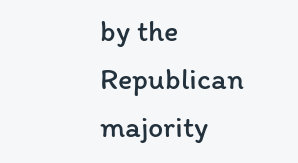by the Republican majority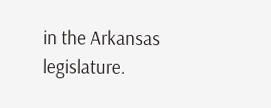in the Arkansas legislature.